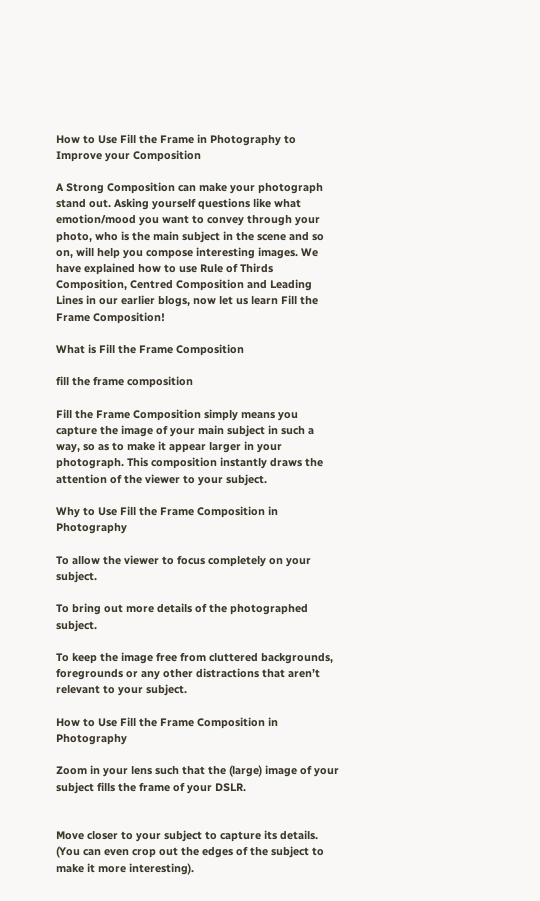How to Use Fill the Frame in Photography to Improve your Composition

A Strong Composition can make your photograph stand out. Asking yourself questions like what emotion/mood you want to convey through your photo, who is the main subject in the scene and so on, will help you compose interesting images. We have explained how to use Rule of Thirds Composition, Centred Composition and Leading Lines in our earlier blogs, now let us learn Fill the Frame Composition!

What is Fill the Frame Composition

fill the frame composition

Fill the Frame Composition simply means you capture the image of your main subject in such a way, so as to make it appear larger in your photograph. This composition instantly draws the attention of the viewer to your subject.

Why to Use Fill the Frame Composition in Photography

To allow the viewer to focus completely on your subject.

To bring out more details of the photographed subject.

To keep the image free from cluttered backgrounds, foregrounds or any other distractions that aren’t relevant to your subject.

How to Use Fill the Frame Composition in Photography

Zoom in your lens such that the (large) image of your subject fills the frame of your DSLR.


Move closer to your subject to capture its details. (You can even crop out the edges of the subject to make it more interesting).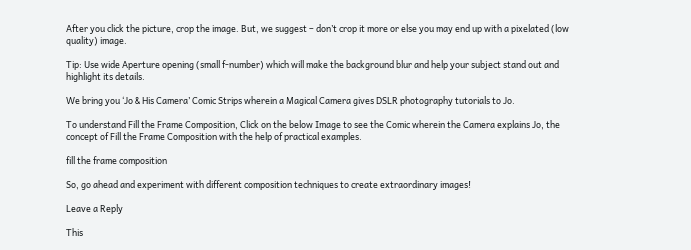After you click the picture, crop the image. But, we suggest – don’t crop it more or else you may end up with a pixelated (low quality) image.

Tip: Use wide Aperture opening (small f-number) which will make the background blur and help your subject stand out and highlight its details.

We bring you ‘Jo & His Camera’ Comic Strips wherein a Magical Camera gives DSLR photography tutorials to Jo.

To understand Fill the Frame Composition, Click on the below Image to see the Comic wherein the Camera explains Jo, the concept of Fill the Frame Composition with the help of practical examples.

fill the frame composition

So, go ahead and experiment with different composition techniques to create extraordinary images!

Leave a Reply

This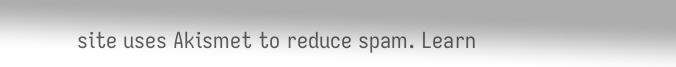site uses Akismet to reduce spam. Learn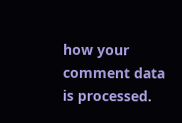how your comment data is processed.